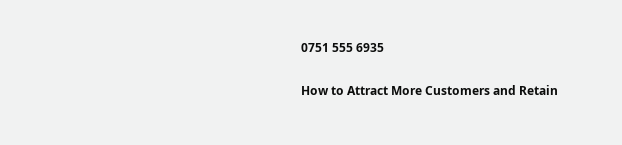0751 555 6935

How to Attract More Customers and Retain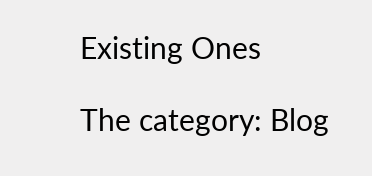Existing Ones

The category: Blog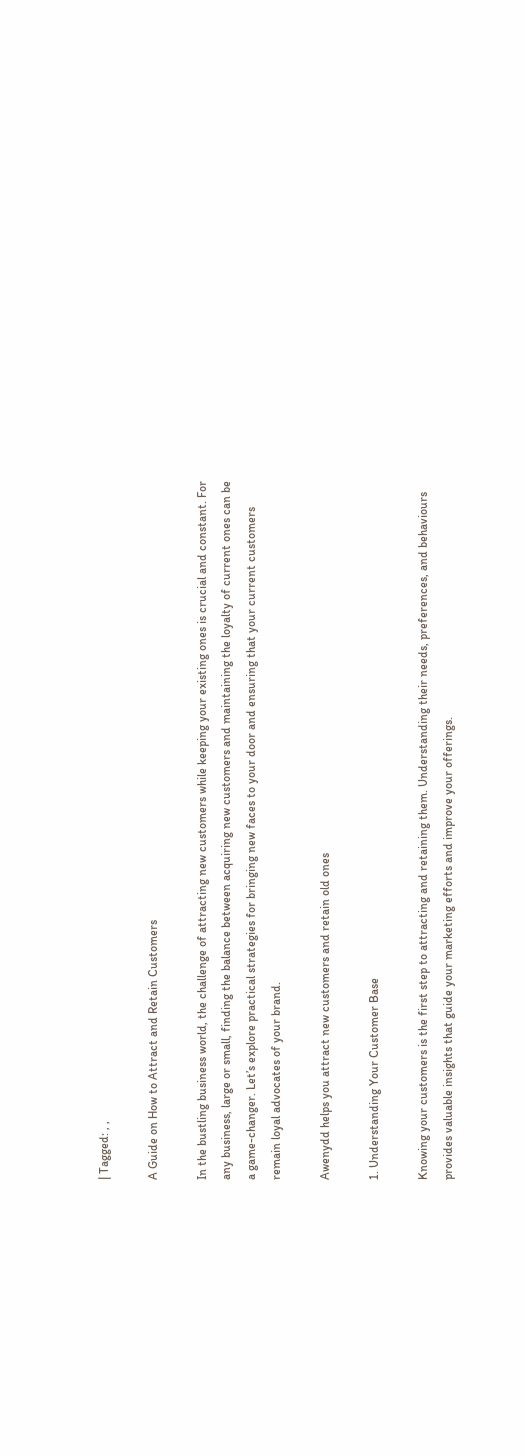| Tagged: , ,

A Guide on How to Attract and Retain Customers

In the bustling business world, the challenge of attracting new customers while keeping your existing ones is crucial and constant. For any business, large or small, finding the balance between acquiring new customers and maintaining the loyalty of current ones can be a game-changer. Let’s explore practical strategies for bringing new faces to your door and ensuring that your current customers remain loyal advocates of your brand.

Awenydd helps you attract new customers and retain old ones

1. Understanding Your Customer Base

Knowing your customers is the first step to attracting and retaining them. Understanding their needs, preferences, and behaviours provides valuable insights that guide your marketing efforts and improve your offerings.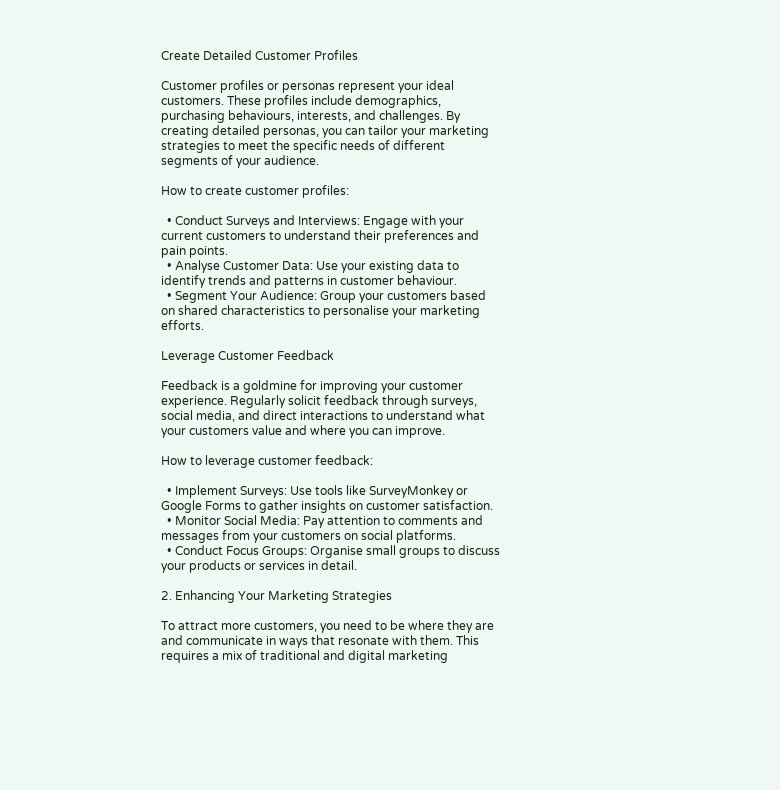Create Detailed Customer Profiles

Customer profiles or personas represent your ideal customers. These profiles include demographics, purchasing behaviours, interests, and challenges. By creating detailed personas, you can tailor your marketing strategies to meet the specific needs of different segments of your audience.

How to create customer profiles:

  • Conduct Surveys and Interviews: Engage with your current customers to understand their preferences and pain points.
  • Analyse Customer Data: Use your existing data to identify trends and patterns in customer behaviour.
  • Segment Your Audience: Group your customers based on shared characteristics to personalise your marketing efforts.

Leverage Customer Feedback

Feedback is a goldmine for improving your customer experience. Regularly solicit feedback through surveys, social media, and direct interactions to understand what your customers value and where you can improve.

How to leverage customer feedback:

  • Implement Surveys: Use tools like SurveyMonkey or Google Forms to gather insights on customer satisfaction.
  • Monitor Social Media: Pay attention to comments and messages from your customers on social platforms.
  • Conduct Focus Groups: Organise small groups to discuss your products or services in detail.

2. Enhancing Your Marketing Strategies

To attract more customers, you need to be where they are and communicate in ways that resonate with them. This requires a mix of traditional and digital marketing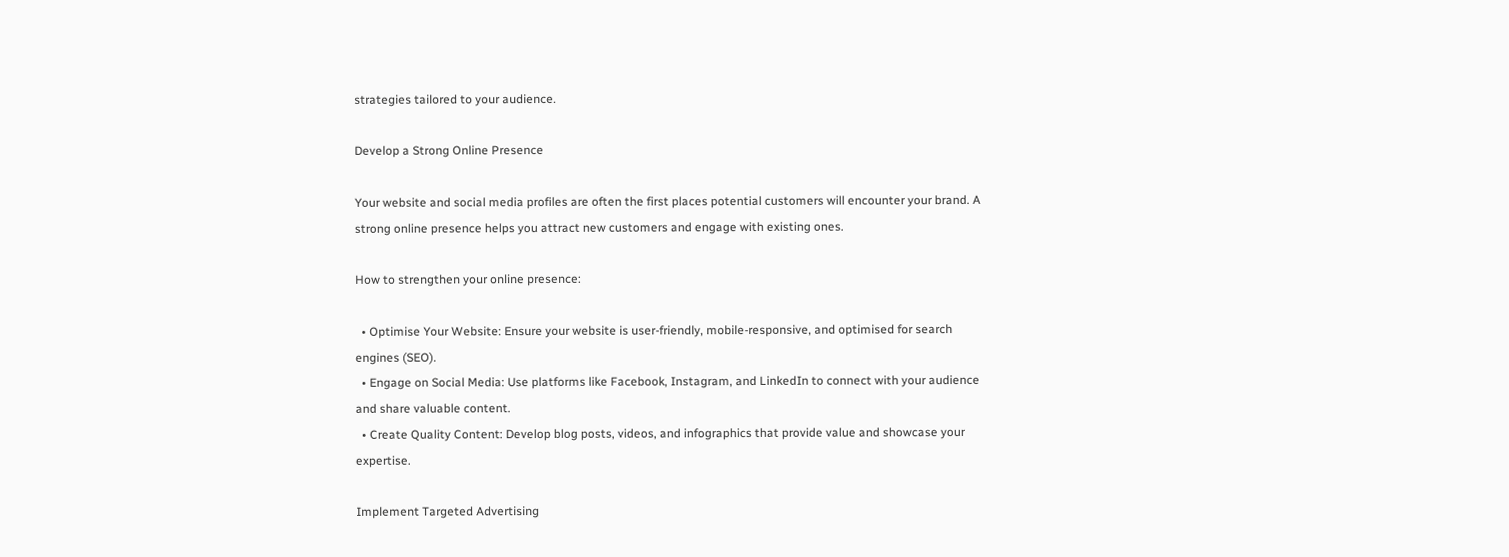strategies tailored to your audience.

Develop a Strong Online Presence

Your website and social media profiles are often the first places potential customers will encounter your brand. A strong online presence helps you attract new customers and engage with existing ones.

How to strengthen your online presence:

  • Optimise Your Website: Ensure your website is user-friendly, mobile-responsive, and optimised for search engines (SEO).
  • Engage on Social Media: Use platforms like Facebook, Instagram, and LinkedIn to connect with your audience and share valuable content.
  • Create Quality Content: Develop blog posts, videos, and infographics that provide value and showcase your expertise.

Implement Targeted Advertising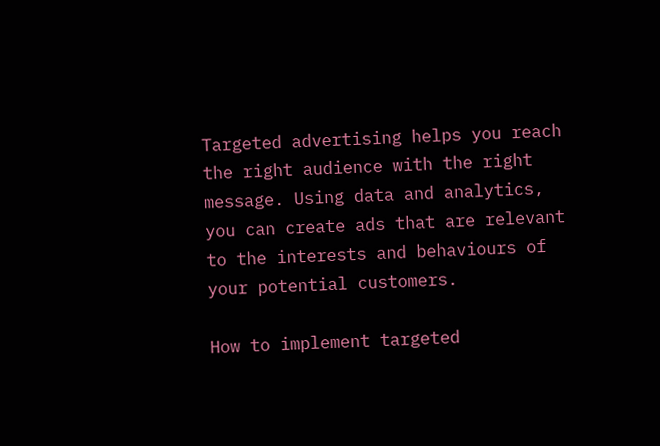Targeted advertising helps you reach the right audience with the right message. Using data and analytics, you can create ads that are relevant to the interests and behaviours of your potential customers.

How to implement targeted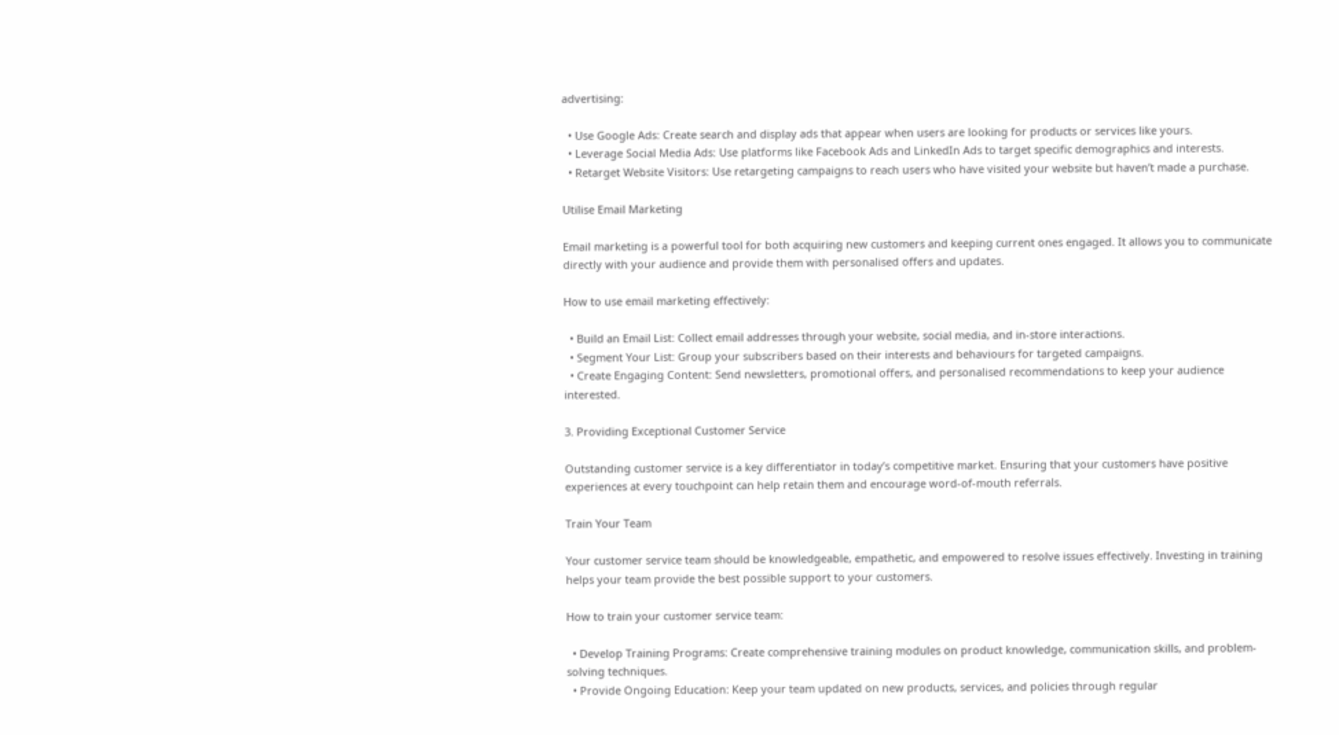advertising:

  • Use Google Ads: Create search and display ads that appear when users are looking for products or services like yours.
  • Leverage Social Media Ads: Use platforms like Facebook Ads and LinkedIn Ads to target specific demographics and interests.
  • Retarget Website Visitors: Use retargeting campaigns to reach users who have visited your website but haven’t made a purchase.

Utilise Email Marketing

Email marketing is a powerful tool for both acquiring new customers and keeping current ones engaged. It allows you to communicate directly with your audience and provide them with personalised offers and updates.

How to use email marketing effectively:

  • Build an Email List: Collect email addresses through your website, social media, and in-store interactions.
  • Segment Your List: Group your subscribers based on their interests and behaviours for targeted campaigns.
  • Create Engaging Content: Send newsletters, promotional offers, and personalised recommendations to keep your audience interested.

3. Providing Exceptional Customer Service

Outstanding customer service is a key differentiator in today’s competitive market. Ensuring that your customers have positive experiences at every touchpoint can help retain them and encourage word-of-mouth referrals.

Train Your Team

Your customer service team should be knowledgeable, empathetic, and empowered to resolve issues effectively. Investing in training helps your team provide the best possible support to your customers.

How to train your customer service team:

  • Develop Training Programs: Create comprehensive training modules on product knowledge, communication skills, and problem-solving techniques.
  • Provide Ongoing Education: Keep your team updated on new products, services, and policies through regular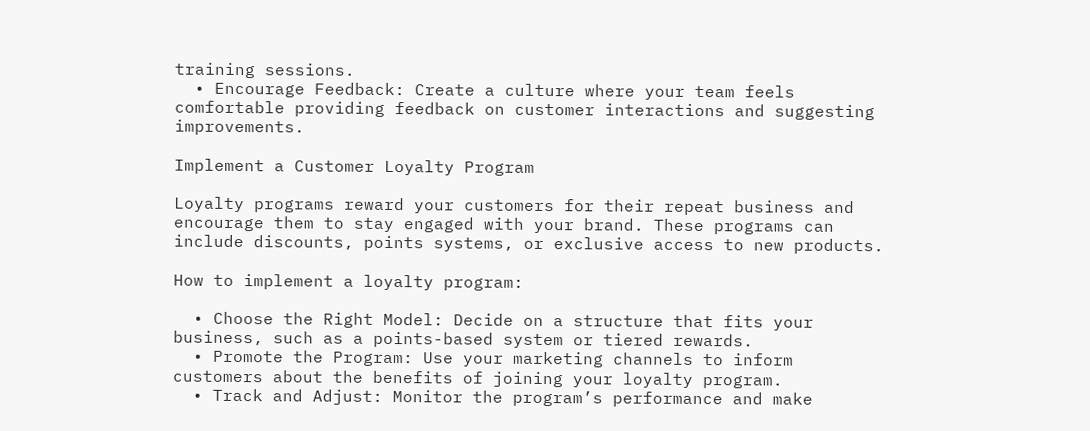training sessions.
  • Encourage Feedback: Create a culture where your team feels comfortable providing feedback on customer interactions and suggesting improvements.

Implement a Customer Loyalty Program

Loyalty programs reward your customers for their repeat business and encourage them to stay engaged with your brand. These programs can include discounts, points systems, or exclusive access to new products.

How to implement a loyalty program:

  • Choose the Right Model: Decide on a structure that fits your business, such as a points-based system or tiered rewards.
  • Promote the Program: Use your marketing channels to inform customers about the benefits of joining your loyalty program.
  • Track and Adjust: Monitor the program’s performance and make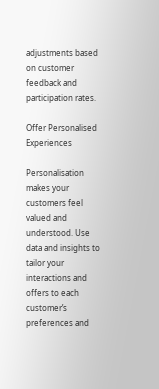adjustments based on customer feedback and participation rates.

Offer Personalised Experiences

Personalisation makes your customers feel valued and understood. Use data and insights to tailor your interactions and offers to each customer’s preferences and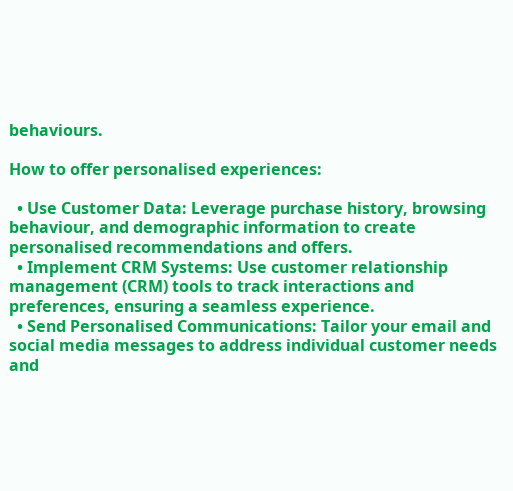behaviours.

How to offer personalised experiences:

  • Use Customer Data: Leverage purchase history, browsing behaviour, and demographic information to create personalised recommendations and offers.
  • Implement CRM Systems: Use customer relationship management (CRM) tools to track interactions and preferences, ensuring a seamless experience.
  • Send Personalised Communications: Tailor your email and social media messages to address individual customer needs and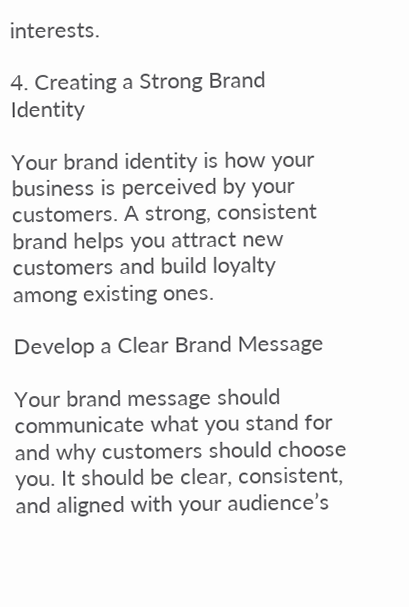interests.

4. Creating a Strong Brand Identity

Your brand identity is how your business is perceived by your customers. A strong, consistent brand helps you attract new customers and build loyalty among existing ones.

Develop a Clear Brand Message

Your brand message should communicate what you stand for and why customers should choose you. It should be clear, consistent, and aligned with your audience’s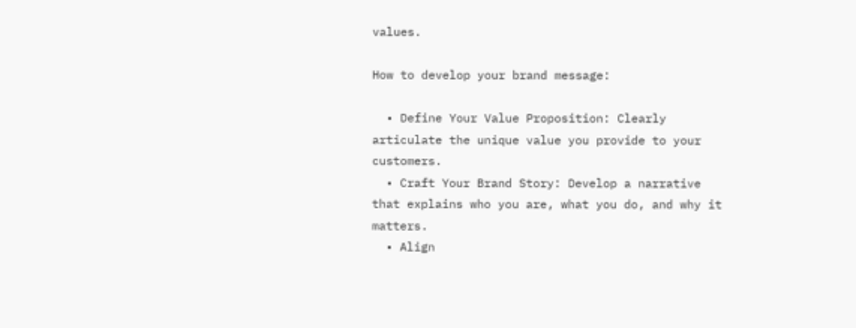values.

How to develop your brand message:

  • Define Your Value Proposition: Clearly articulate the unique value you provide to your customers.
  • Craft Your Brand Story: Develop a narrative that explains who you are, what you do, and why it matters.
  • Align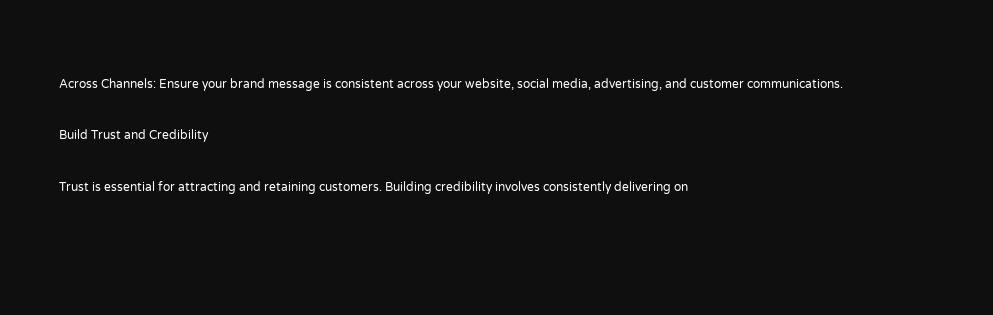Across Channels: Ensure your brand message is consistent across your website, social media, advertising, and customer communications.

Build Trust and Credibility

Trust is essential for attracting and retaining customers. Building credibility involves consistently delivering on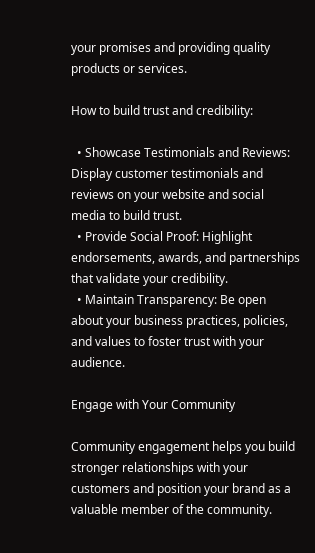your promises and providing quality products or services.

How to build trust and credibility:

  • Showcase Testimonials and Reviews: Display customer testimonials and reviews on your website and social media to build trust.
  • Provide Social Proof: Highlight endorsements, awards, and partnerships that validate your credibility.
  • Maintain Transparency: Be open about your business practices, policies, and values to foster trust with your audience.

Engage with Your Community

Community engagement helps you build stronger relationships with your customers and position your brand as a valuable member of the community.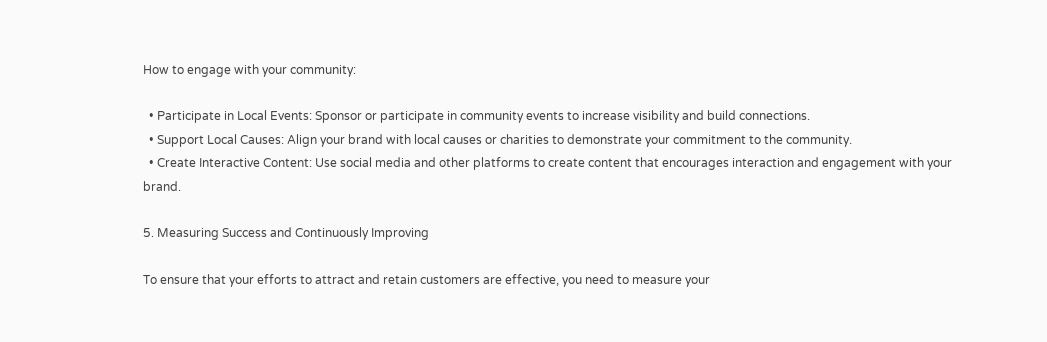How to engage with your community:

  • Participate in Local Events: Sponsor or participate in community events to increase visibility and build connections.
  • Support Local Causes: Align your brand with local causes or charities to demonstrate your commitment to the community.
  • Create Interactive Content: Use social media and other platforms to create content that encourages interaction and engagement with your brand.

5. Measuring Success and Continuously Improving

To ensure that your efforts to attract and retain customers are effective, you need to measure your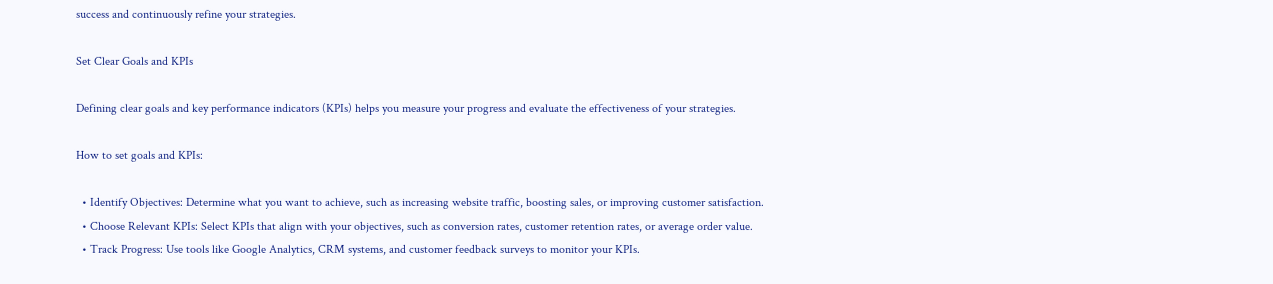success and continuously refine your strategies.

Set Clear Goals and KPIs

Defining clear goals and key performance indicators (KPIs) helps you measure your progress and evaluate the effectiveness of your strategies.

How to set goals and KPIs:

  • Identify Objectives: Determine what you want to achieve, such as increasing website traffic, boosting sales, or improving customer satisfaction.
  • Choose Relevant KPIs: Select KPIs that align with your objectives, such as conversion rates, customer retention rates, or average order value.
  • Track Progress: Use tools like Google Analytics, CRM systems, and customer feedback surveys to monitor your KPIs.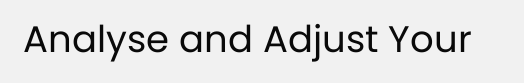Analyse and Adjust Your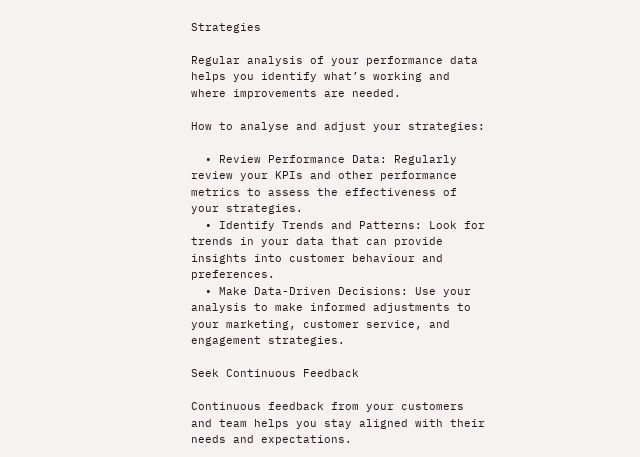Strategies

Regular analysis of your performance data helps you identify what’s working and where improvements are needed.

How to analyse and adjust your strategies:

  • Review Performance Data: Regularly review your KPIs and other performance metrics to assess the effectiveness of your strategies.
  • Identify Trends and Patterns: Look for trends in your data that can provide insights into customer behaviour and preferences.
  • Make Data-Driven Decisions: Use your analysis to make informed adjustments to your marketing, customer service, and engagement strategies.

Seek Continuous Feedback

Continuous feedback from your customers and team helps you stay aligned with their needs and expectations.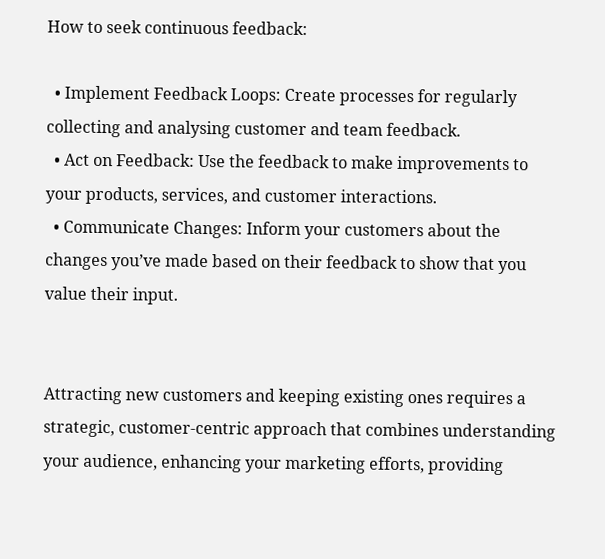How to seek continuous feedback:

  • Implement Feedback Loops: Create processes for regularly collecting and analysing customer and team feedback.
  • Act on Feedback: Use the feedback to make improvements to your products, services, and customer interactions.
  • Communicate Changes: Inform your customers about the changes you’ve made based on their feedback to show that you value their input.


Attracting new customers and keeping existing ones requires a strategic, customer-centric approach that combines understanding your audience, enhancing your marketing efforts, providing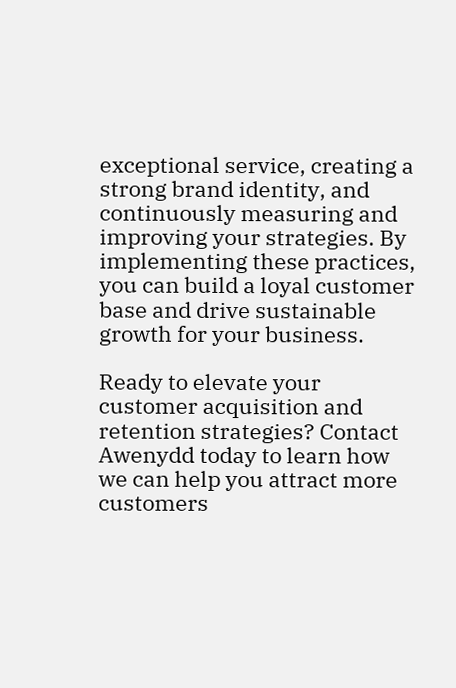exceptional service, creating a strong brand identity, and continuously measuring and improving your strategies. By implementing these practices, you can build a loyal customer base and drive sustainable growth for your business.

Ready to elevate your customer acquisition and retention strategies? Contact Awenydd today to learn how we can help you attract more customers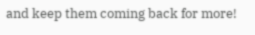and keep them coming back for more!